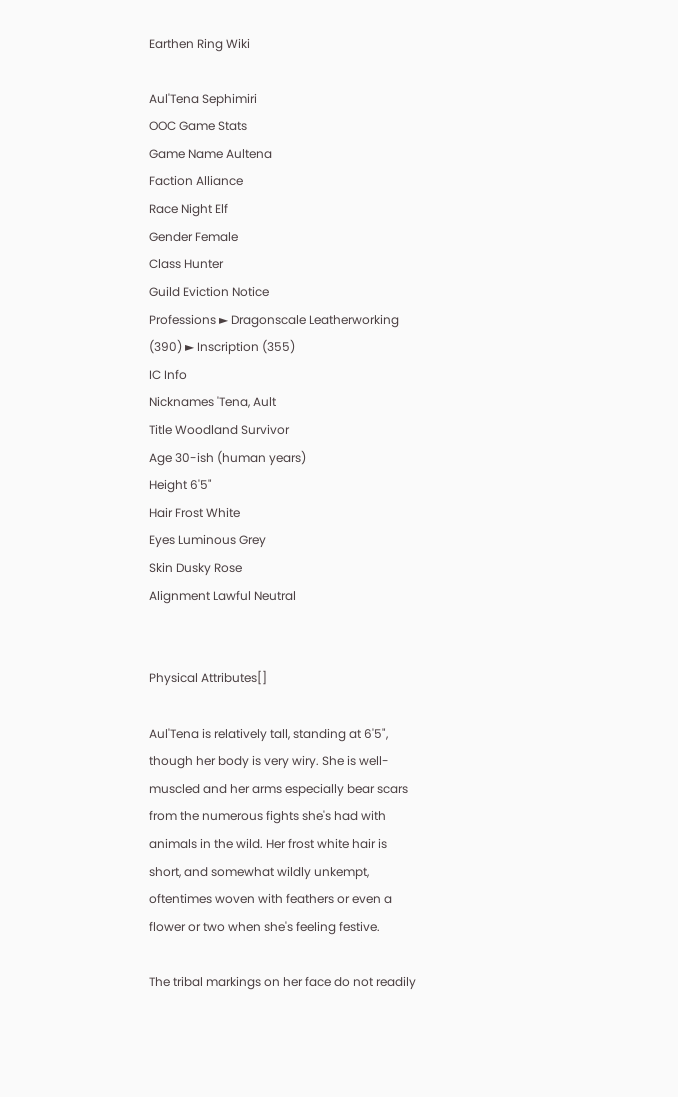Earthen Ring Wiki

Aul'Tena Sephimiri
OOC Game Stats
Game Name Aultena
Faction Alliance
Race Night Elf
Gender Female
Class Hunter
Guild Eviction Notice
Professions ► Dragonscale Leatherworking (390) ► Inscription (355)
IC Info
Nicknames 'Tena, Ault
Title Woodland Survivor
Age 30-ish (human years)
Height 6'5"
Hair Frost White
Eyes Luminous Grey
Skin Dusky Rose
Alignment Lawful Neutral


Physical Attributes[]

Aul'Tena is relatively tall, standing at 6'5", though her body is very wiry. She is well-muscled and her arms especially bear scars from the numerous fights she's had with animals in the wild. Her frost white hair is short, and somewhat wildly unkempt, oftentimes woven with feathers or even a flower or two when she's feeling festive.

The tribal markings on her face do not readily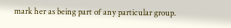mark her as being part of any particular group.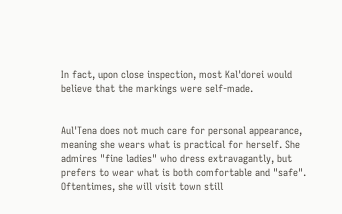In fact, upon close inspection, most Kal'dorei would believe that the markings were self-made.


Aul'Tena does not much care for personal appearance, meaning she wears what is practical for herself. She admires "fine ladies" who dress extravagantly, but prefers to wear what is both comfortable and "safe". Oftentimes, she will visit town still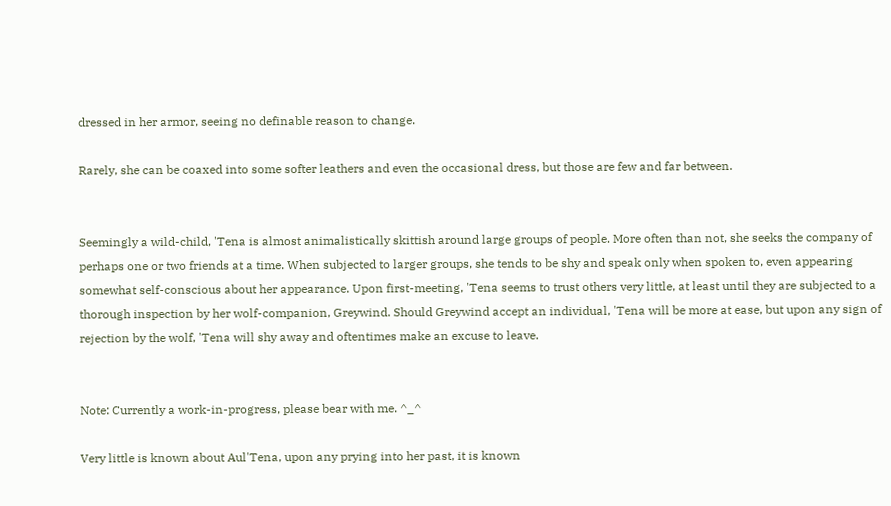dressed in her armor, seeing no definable reason to change.

Rarely, she can be coaxed into some softer leathers and even the occasional dress, but those are few and far between.


Seemingly a wild-child, 'Tena is almost animalistically skittish around large groups of people. More often than not, she seeks the company of perhaps one or two friends at a time. When subjected to larger groups, she tends to be shy and speak only when spoken to, even appearing somewhat self-conscious about her appearance. Upon first-meeting, 'Tena seems to trust others very little, at least until they are subjected to a thorough inspection by her wolf-companion, Greywind. Should Greywind accept an individual, 'Tena will be more at ease, but upon any sign of rejection by the wolf, 'Tena will shy away and oftentimes make an excuse to leave.


Note: Currently a work-in-progress, please bear with me. ^_^

Very little is known about Aul'Tena, upon any prying into her past, it is known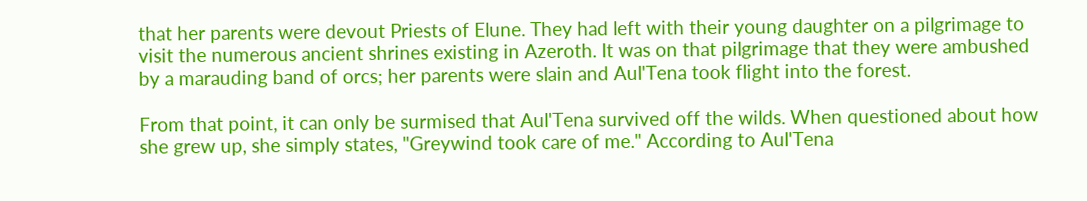that her parents were devout Priests of Elune. They had left with their young daughter on a pilgrimage to visit the numerous ancient shrines existing in Azeroth. It was on that pilgrimage that they were ambushed by a marauding band of orcs; her parents were slain and Aul'Tena took flight into the forest.

From that point, it can only be surmised that Aul'Tena survived off the wilds. When questioned about how she grew up, she simply states, "Greywind took care of me." According to Aul'Tena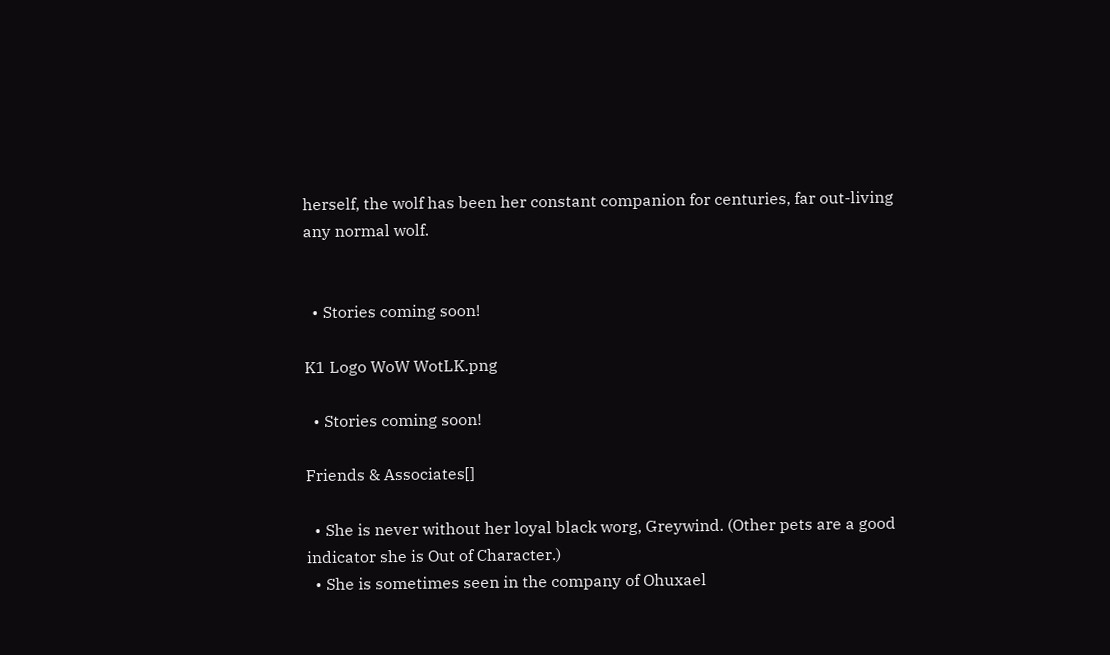herself, the wolf has been her constant companion for centuries, far out-living any normal wolf.


  • Stories coming soon!

K1 Logo WoW WotLK.png

  • Stories coming soon!

Friends & Associates[]

  • She is never without her loyal black worg, Greywind. (Other pets are a good indicator she is Out of Character.)
  • She is sometimes seen in the company of Ohuxael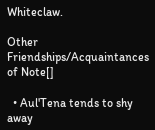Whiteclaw.

Other Friendships/Acquaintances of Note[]

  • Aul'Tena tends to shy away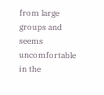from large groups and seems uncomfortable in the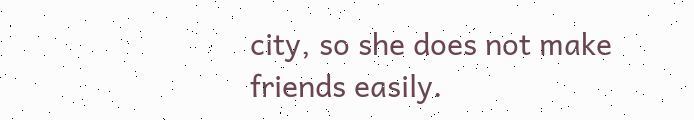city, so she does not make friends easily.